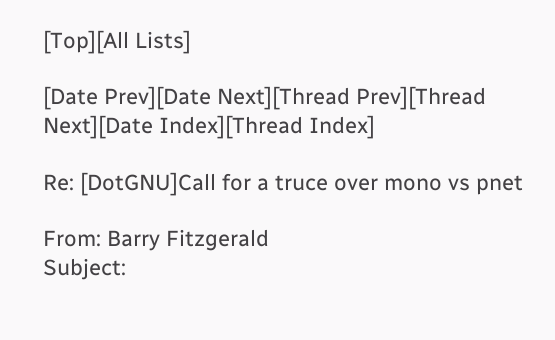[Top][All Lists]

[Date Prev][Date Next][Thread Prev][Thread Next][Date Index][Thread Index]

Re: [DotGNU]Call for a truce over mono vs pnet

From: Barry Fitzgerald
Subject: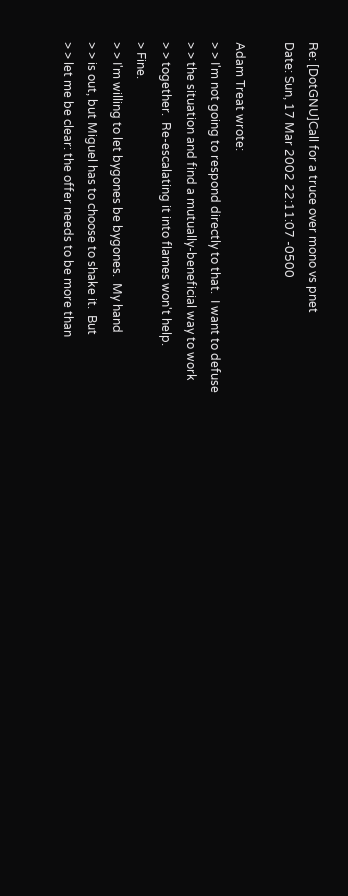Re: [DotGNU]Call for a truce over mono vs pnet
Date: Sun, 17 Mar 2002 22:11:07 -0500

Adam Treat wrote:
> > I'm not going to respond directly to that.  I want to defuse
> > the situation and find a mutually-beneficial way to work
> > together.  Re-escalating it into flames won't help.
> Fine.
> > I'm willing to let bygones be bygones.  My hand
> > is out, but Miguel has to choose to shake it.  But
> > let me be clear: the offer needs to be more than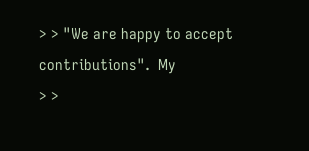> > "We are happy to accept contributions".  My
> >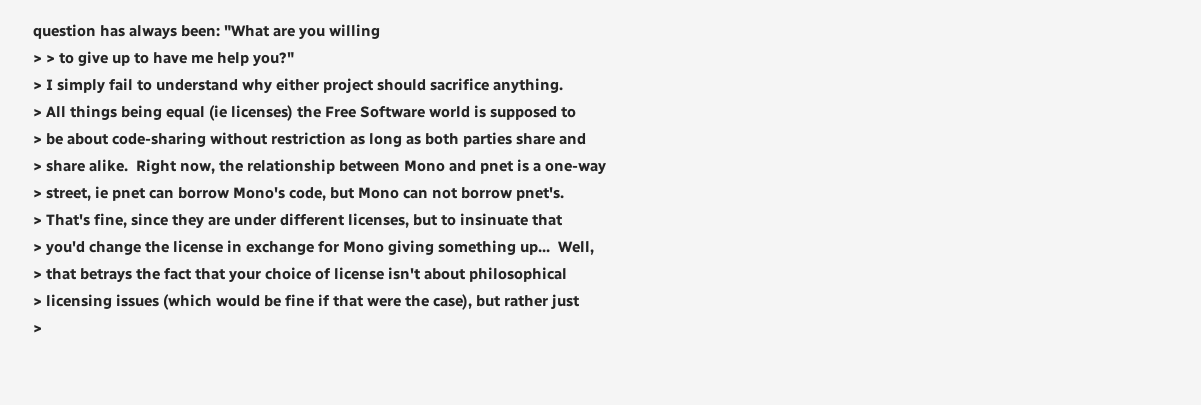question has always been: "What are you willing
> > to give up to have me help you?"
> I simply fail to understand why either project should sacrifice anything.
> All things being equal (ie licenses) the Free Software world is supposed to
> be about code-sharing without restriction as long as both parties share and
> share alike.  Right now, the relationship between Mono and pnet is a one-way
> street, ie pnet can borrow Mono's code, but Mono can not borrow pnet's.
> That's fine, since they are under different licenses, but to insinuate that
> you'd change the license in exchange for Mono giving something up...  Well,
> that betrays the fact that your choice of license isn't about philosophical
> licensing issues (which would be fine if that were the case), but rather just
>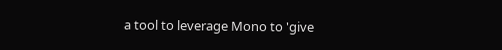a tool to leverage Mono to 'give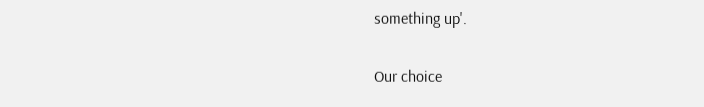something up'.

Our choice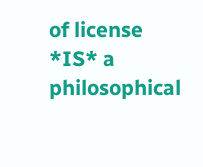of license *IS* a philosophical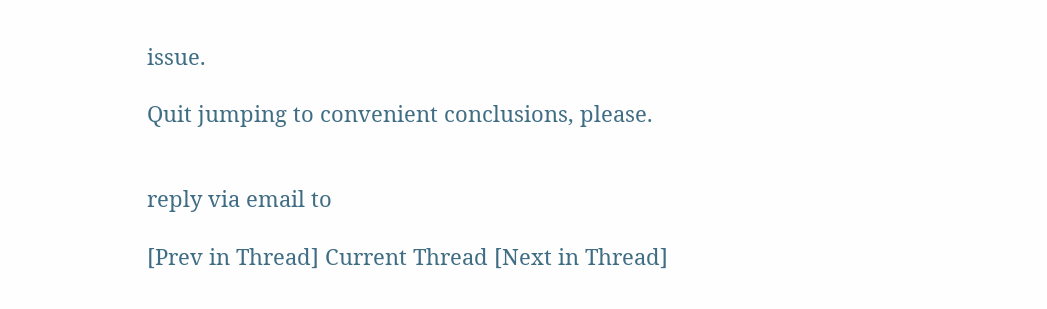issue.

Quit jumping to convenient conclusions, please.


reply via email to

[Prev in Thread] Current Thread [Next in Thread]